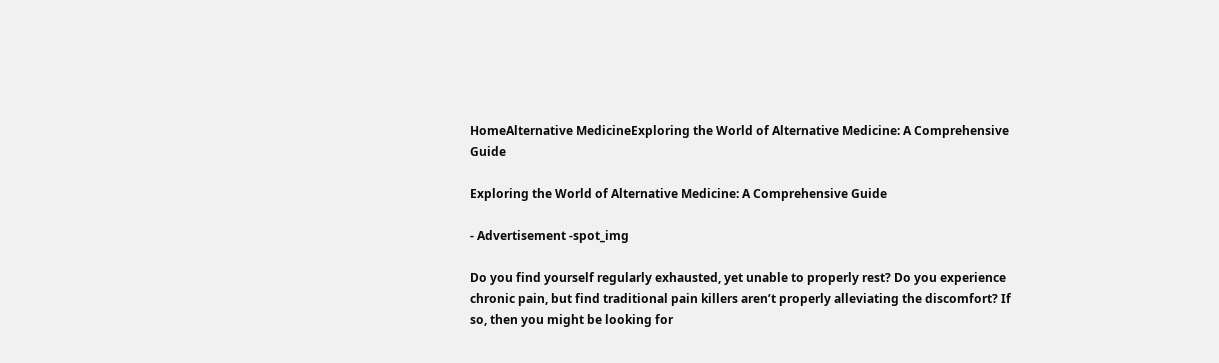HomeAlternative MedicineExploring the World of Alternative Medicine: A Comprehensive Guide

Exploring the World of Alternative Medicine: A Comprehensive Guide

- Advertisement -spot_img

Do you find yourself regularly exhausted, yet unable to properly rest? Do you experience chronic pain, but find traditional pain killers aren’t properly alleviating the discomfort? If so, then you might be looking for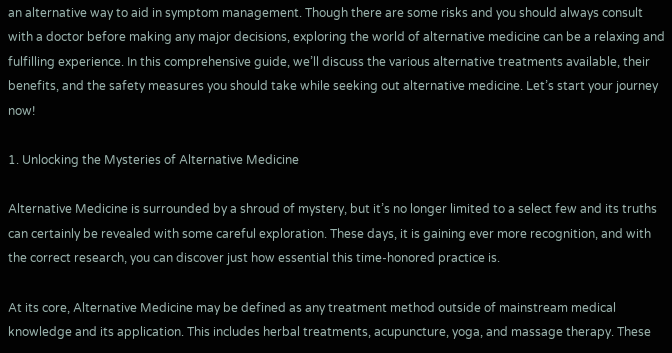an alternative way to aid in symptom management. Though there are some risks and you should always consult with a doctor before making any major decisions, exploring the world of alternative medicine can be a relaxing and fulfilling experience. In this comprehensive guide, we’ll discuss the various alternative treatments available, their benefits, and the safety measures you should take while seeking out alternative medicine. Let’s start your journey now!

1. Unlocking the Mysteries of Alternative Medicine

Alternative Medicine is surrounded by a shroud of mystery, but it’s no longer limited to a select few and its truths can certainly be revealed with some careful exploration. These days, it is gaining ever more recognition, and with the correct research, you can discover just how essential this time-honored practice is.

At its core, Alternative Medicine may be defined as any treatment method outside of mainstream medical knowledge and its application. This includes herbal treatments, acupuncture, yoga, and massage therapy. These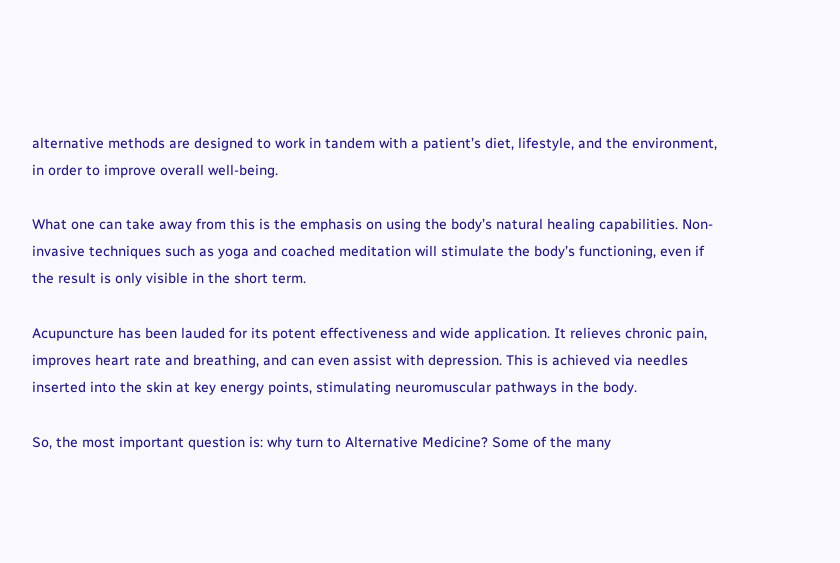alternative methods are designed to work in tandem with a patient’s diet, lifestyle, and the environment, in order to improve overall well-being.

What one can take away from this is the emphasis on using the body’s natural healing capabilities. Non-invasive techniques such as yoga and coached meditation will stimulate the body’s functioning, even if the result is only visible in the short term.

Acupuncture has been lauded for its potent effectiveness and wide application. It relieves chronic pain, improves heart rate and breathing, and can even assist with depression. This is achieved via needles inserted into the skin at key energy points, stimulating neuromuscular pathways in the body.

So, the most important question is: why turn to Alternative Medicine? Some of the many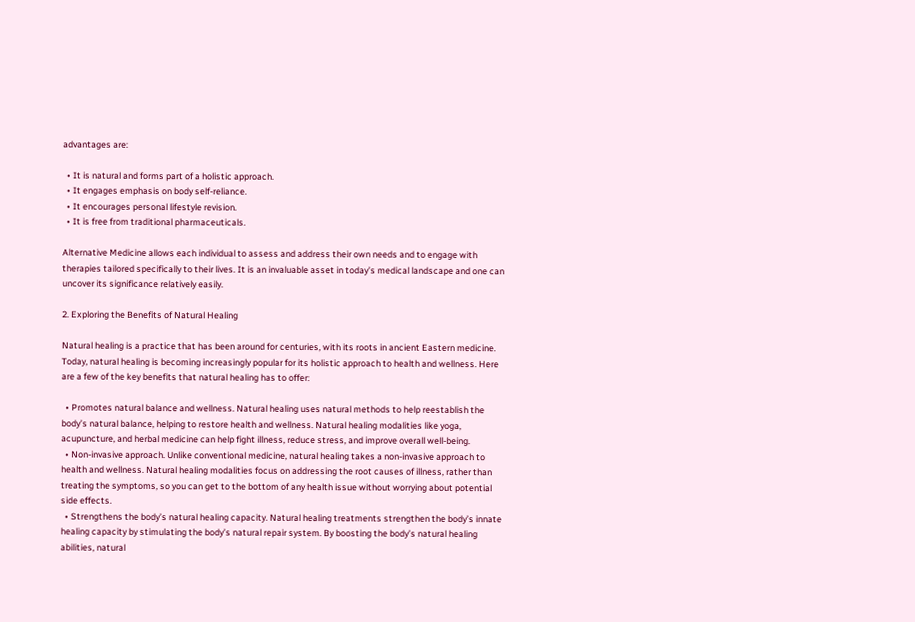advantages are:

  • It is natural and forms part of a holistic approach.
  • It engages emphasis on body self-reliance.
  • It encourages personal lifestyle revision.
  • It is free from traditional pharmaceuticals.

Alternative Medicine allows each individual to assess and address their own needs and to engage with therapies tailored specifically to their lives. It is an invaluable asset in today’s medical landscape and one can uncover its significance relatively easily.

2. Exploring the Benefits of Natural Healing

Natural healing is a practice that has been around for centuries, with its roots in ancient Eastern medicine. Today, natural healing is becoming increasingly popular for its holistic approach to health and wellness. Here are a few of the key benefits that natural healing has to offer:

  • Promotes natural balance and wellness. Natural healing uses natural methods to help reestablish the body’s natural balance, helping to restore health and wellness. Natural healing modalities like yoga, acupuncture, and herbal medicine can help fight illness, reduce stress, and improve overall well-being.
  • Non-invasive approach. Unlike conventional medicine, natural healing takes a non-invasive approach to health and wellness. Natural healing modalities focus on addressing the root causes of illness, rather than treating the symptoms, so you can get to the bottom of any health issue without worrying about potential side effects.
  • Strengthens the body’s natural healing capacity. Natural healing treatments strengthen the body’s innate healing capacity by stimulating the body’s natural repair system. By boosting the body’s natural healing abilities, natural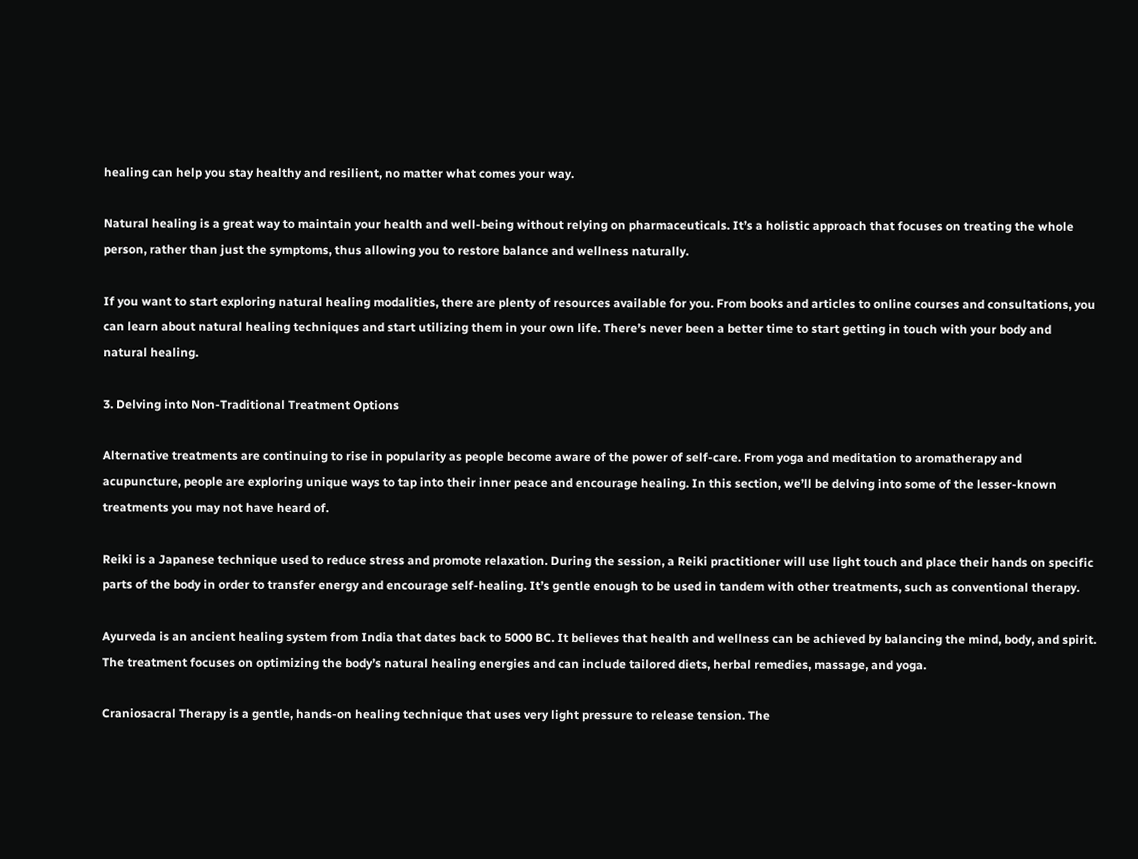healing can help you stay healthy and resilient, no matter what comes your way.

Natural healing is a great way to maintain your health and well-being without relying on pharmaceuticals. It’s a holistic approach that focuses on treating the whole person, rather than just the symptoms, thus allowing you to restore balance and wellness naturally.

If you want to start exploring natural healing modalities, there are plenty of resources available for you. From books and articles to online courses and consultations, you can learn about natural healing techniques and start utilizing them in your own life. There’s never been a better time to start getting in touch with your body and natural healing.

3. Delving into Non-Traditional Treatment Options

Alternative treatments are continuing to rise in popularity as people become aware of the power of self-care. From yoga and meditation to aromatherapy and acupuncture, people are exploring unique ways to tap into their inner peace and encourage healing. In this section, we’ll be delving into some of the lesser-known treatments you may not have heard of.

Reiki is a Japanese technique used to reduce stress and promote relaxation. During the session, a Reiki practitioner will use light touch and place their hands on specific parts of the body in order to transfer energy and encourage self-healing. It’s gentle enough to be used in tandem with other treatments, such as conventional therapy.

Ayurveda is an ancient healing system from India that dates back to 5000 BC. It believes that health and wellness can be achieved by balancing the mind, body, and spirit. The treatment focuses on optimizing the body’s natural healing energies and can include tailored diets, herbal remedies, massage, and yoga.

Craniosacral Therapy is a gentle, hands-on healing technique that uses very light pressure to release tension. The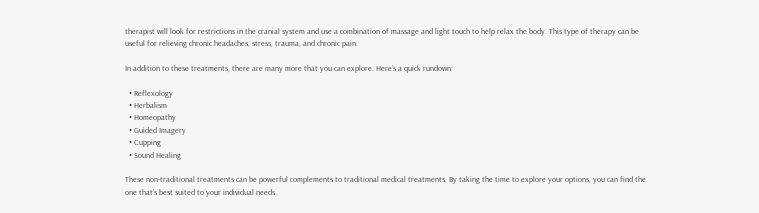therapist will look for restrictions in the cranial system and use a combination of massage and light touch to help relax the body. This type of therapy can be useful for relieving chronic headaches, stress, trauma, and chronic pain.

In addition to these treatments, there are many more that you can explore. Here’s a quick rundown:

  • Reflexology
  • Herbalism
  • Homeopathy
  • Guided Imagery
  • Cupping
  • Sound Healing

These non-traditional treatments can be powerful complements to traditional medical treatments. By taking the time to explore your options, you can find the one that’s best suited to your individual needs.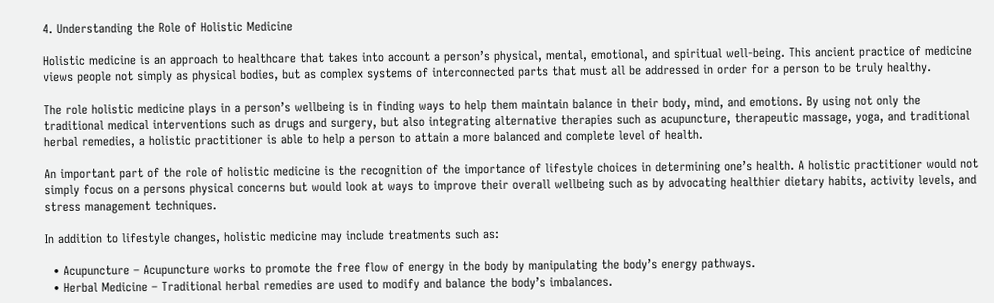4. Understanding the Role of Holistic Medicine

Holistic medicine is an approach to healthcare that takes into account a person’s physical, mental, emotional, and spiritual well-being. This ancient practice of medicine views people not simply as physical bodies, but as complex systems of interconnected parts that must all be addressed in order for a person to be truly healthy.

The role holistic medicine plays in a person’s wellbeing is in finding ways to help them maintain balance in their body, mind, and emotions. By using not only the traditional medical interventions such as drugs and surgery, but also integrating alternative therapies such as acupuncture, therapeutic massage, yoga, and traditional herbal remedies, a holistic practitioner is able to help a person to attain a more balanced and complete level of health.

An important part of the role of holistic medicine is the recognition of the importance of lifestyle choices in determining one’s health. A holistic practitioner would not simply focus on a persons physical concerns but would look at ways to improve their overall wellbeing such as by advocating healthier dietary habits, activity levels, and stress management techniques.

In addition to lifestyle changes, holistic medicine may include treatments such as:

  • Acupuncture – Acupuncture works to promote the free flow of energy in the body by manipulating the body’s energy pathways.
  • Herbal Medicine – Traditional herbal remedies are used to modify and balance the body’s imbalances.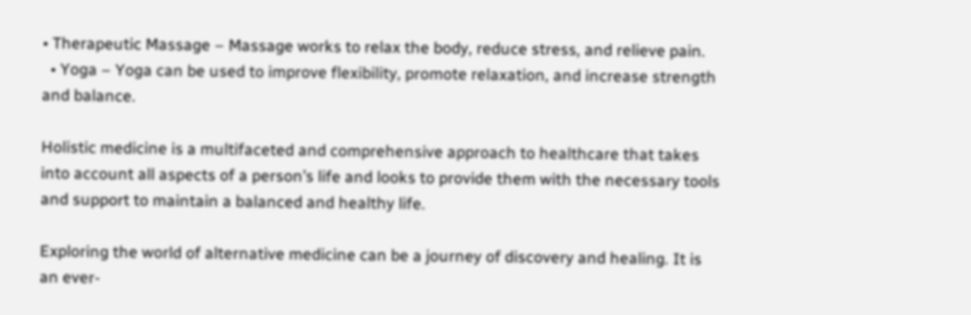• Therapeutic Massage – Massage works to relax the body, reduce stress, and relieve pain.
  • Yoga – Yoga can be used to improve flexibility, promote relaxation, and increase strength and balance.

Holistic medicine is a multifaceted and comprehensive approach to healthcare that takes into account all aspects of a person’s life and looks to provide them with the necessary tools and support to maintain a balanced and healthy life.

Exploring the world of alternative medicine can be a journey of discovery and healing. It is an ever-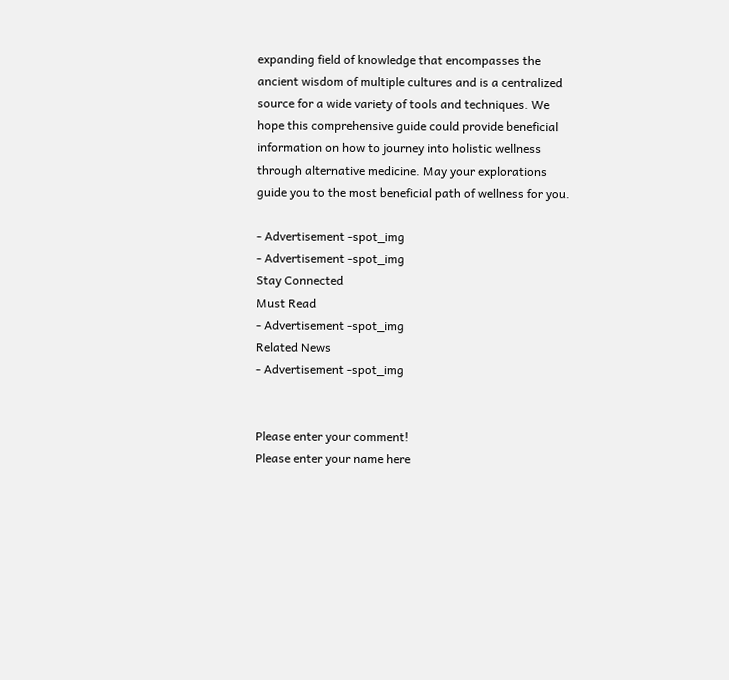expanding field of knowledge that encompasses the ancient wisdom of multiple cultures and is a centralized source for a wide variety of tools and techniques. We hope this comprehensive guide could provide beneficial information on how to journey into holistic wellness through alternative medicine. May your explorations guide you to the most beneficial path of wellness for you.

- Advertisement -spot_img
- Advertisement -spot_img
Stay Connected
Must Read
- Advertisement -spot_img
Related News
- Advertisement -spot_img


Please enter your comment!
Please enter your name here